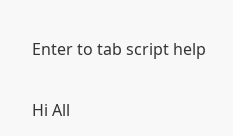Enter to tab script help

Hi All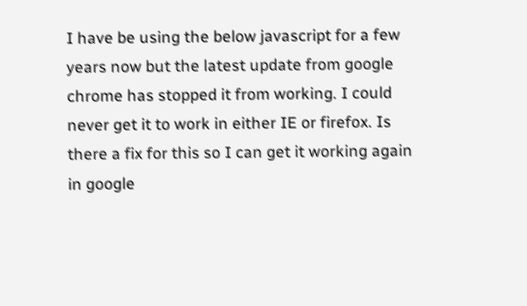I have be using the below javascript for a few years now but the latest update from google chrome has stopped it from working. I could never get it to work in either IE or firefox. Is there a fix for this so I can get it working again in google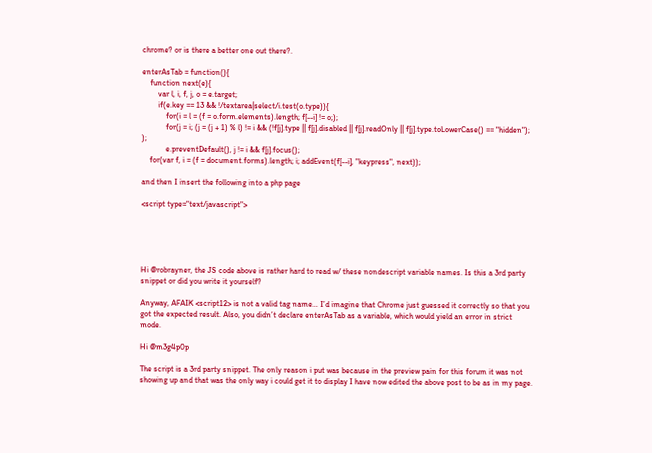chrome? or is there a better one out there?.

enterAsTab = function(){
    function next(e){
        var l, i, f, j, o = e.target;
        if(e.key == 13 && !/textarea|select/i.test(o.type)){
            for(i = l = (f = o.form.elements).length; f[--i] != o;);
            for(j = i; (j = (j + 1) % l) != i && (!f[j].type || f[j].disabled || f[j].readOnly || f[j].type.toLowerCase() == "hidden"); );
            e.preventDefault(), j != i && f[j].focus();
    for(var f, i = (f = document.forms).length; i; addEvent(f[--i], "keypress", next));

and then I insert the following into a php page

<script type="text/javascript">





Hi @robrayner, the JS code above is rather hard to read w/ these nondescript variable names. Is this a 3rd party snippet or did you write it yourself?

Anyway, AFAIK <script12> is not a valid tag name… I’d imagine that Chrome just guessed it correctly so that you got the expected result. Also, you didn’t declare enterAsTab as a variable, which would yield an error in strict mode.

Hi @m3g4p0p

The script is a 3rd party snippet. The only reason i put was because in the preview pain for this forum it was not showing up and that was the only way i could get it to display I have now edited the above post to be as in my page.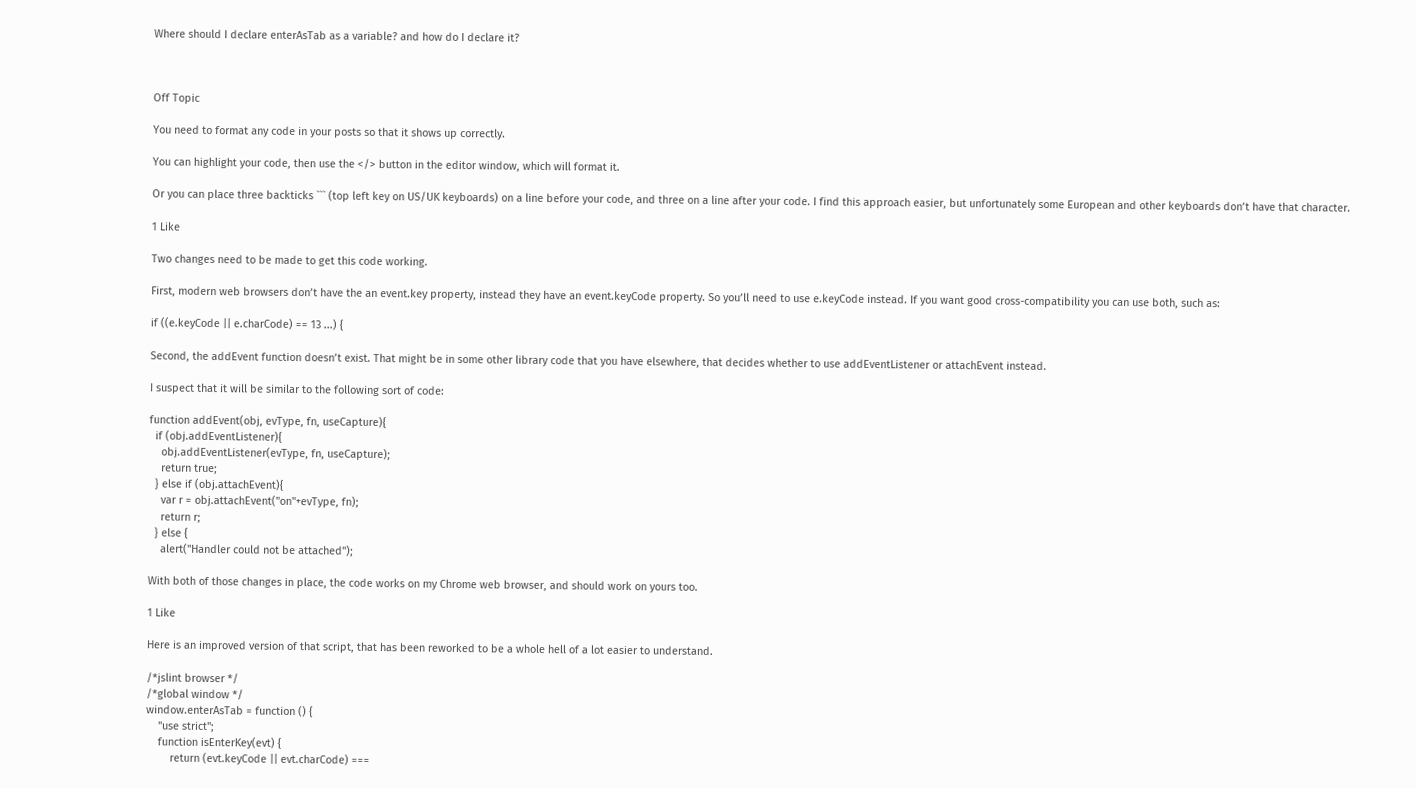Where should I declare enterAsTab as a variable? and how do I declare it?



Off Topic

You need to format any code in your posts so that it shows up correctly.

You can highlight your code, then use the </> button in the editor window, which will format it.

Or you can place three backticks ``` (top left key on US/UK keyboards) on a line before your code, and three on a line after your code. I find this approach easier, but unfortunately some European and other keyboards don’t have that character.

1 Like

Two changes need to be made to get this code working.

First, modern web browsers don’t have the an event.key property, instead they have an event.keyCode property. So you’ll need to use e.keyCode instead. If you want good cross-compatibility you can use both, such as:

if ((e.keyCode || e.charCode) == 13 ...) {

Second, the addEvent function doesn’t exist. That might be in some other library code that you have elsewhere, that decides whether to use addEventListener or attachEvent instead.

I suspect that it will be similar to the following sort of code:

function addEvent(obj, evType, fn, useCapture){
  if (obj.addEventListener){
    obj.addEventListener(evType, fn, useCapture);
    return true;
  } else if (obj.attachEvent){
    var r = obj.attachEvent("on"+evType, fn);
    return r;
  } else {
    alert("Handler could not be attached");

With both of those changes in place, the code works on my Chrome web browser, and should work on yours too.

1 Like

Here is an improved version of that script, that has been reworked to be a whole hell of a lot easier to understand.

/*jslint browser */
/*global window */
window.enterAsTab = function () {
    "use strict";
    function isEnterKey(evt) {
        return (evt.keyCode || evt.charCode) ===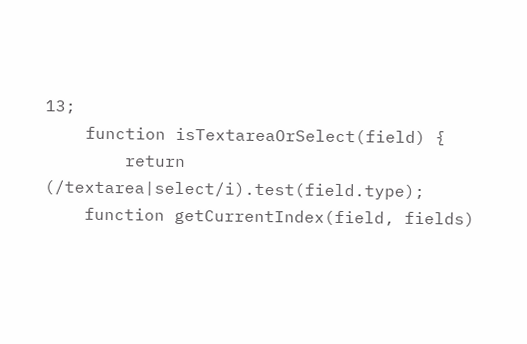13;
    function isTextareaOrSelect(field) {
        return (/textarea|select/i).test(field.type);
    function getCurrentIndex(field, fields)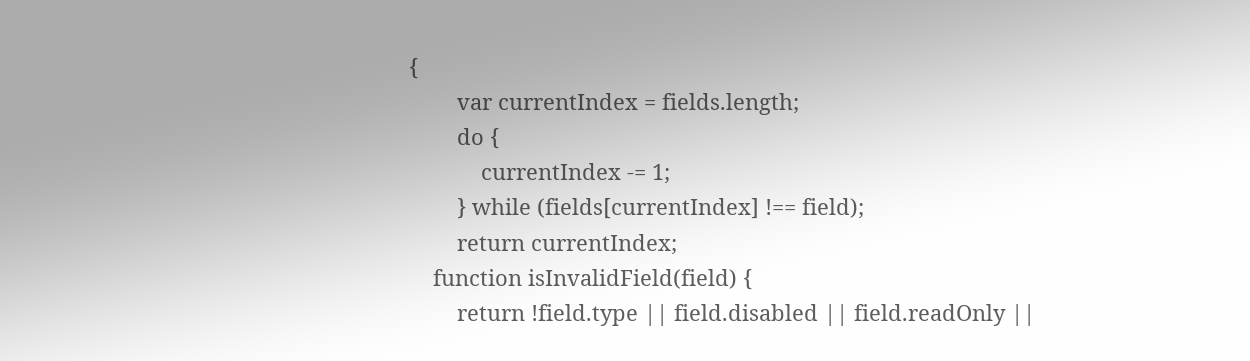{
        var currentIndex = fields.length;
        do {
            currentIndex -= 1;
        } while (fields[currentIndex] !== field);
        return currentIndex;
    function isInvalidField(field) {
        return !field.type || field.disabled || field.readOnly ||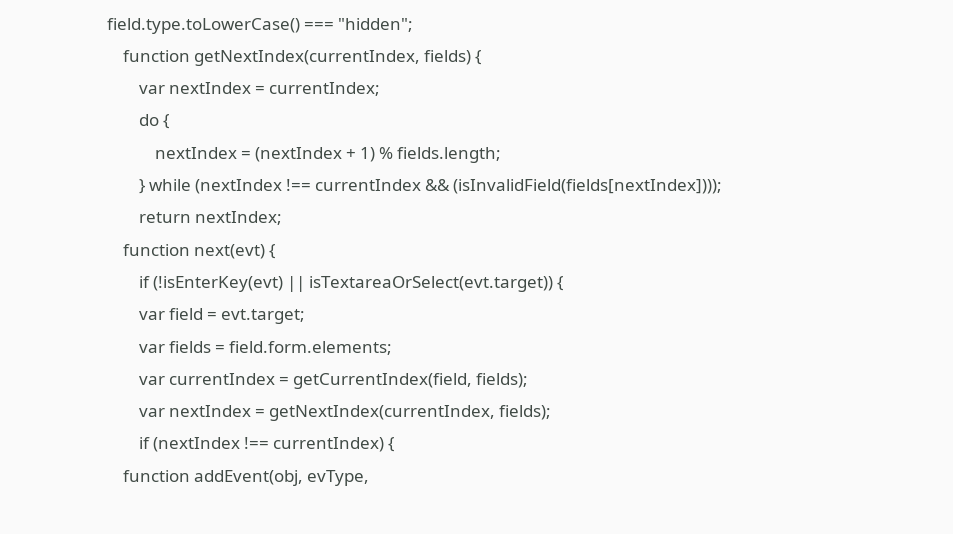field.type.toLowerCase() === "hidden";
    function getNextIndex(currentIndex, fields) {
        var nextIndex = currentIndex;
        do {
            nextIndex = (nextIndex + 1) % fields.length;
        } while (nextIndex !== currentIndex && (isInvalidField(fields[nextIndex])));
        return nextIndex;
    function next(evt) {
        if (!isEnterKey(evt) || isTextareaOrSelect(evt.target)) {
        var field = evt.target;
        var fields = field.form.elements;
        var currentIndex = getCurrentIndex(field, fields);
        var nextIndex = getNextIndex(currentIndex, fields);
        if (nextIndex !== currentIndex) {
    function addEvent(obj, evType,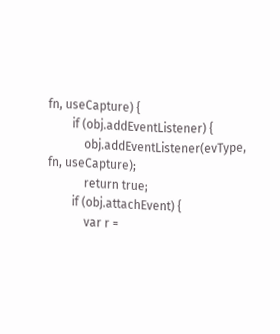fn, useCapture) {
        if (obj.addEventListener) {
            obj.addEventListener(evType, fn, useCapture);
            return true;
        if (obj.attachEvent) {
            var r =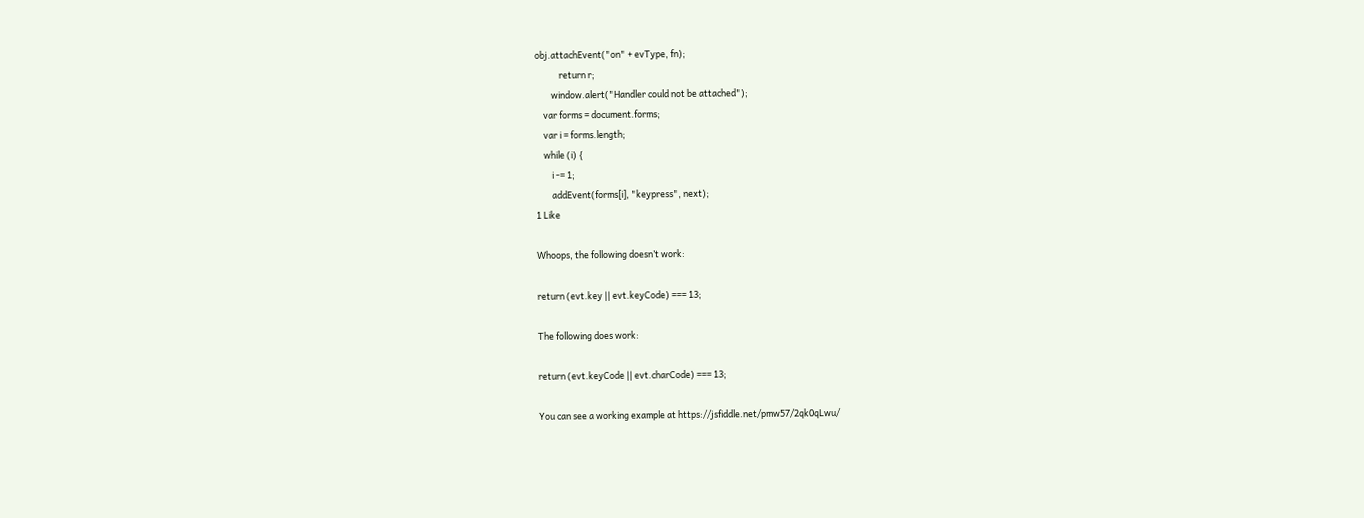obj.attachEvent("on" + evType, fn);
            return r;
        window.alert("Handler could not be attached");
    var forms = document.forms;
    var i = forms.length;
    while (i) {
        i -= 1;
        addEvent(forms[i], "keypress", next);
1 Like

Whoops, the following doesn’t work:

return (evt.key || evt.keyCode) === 13;

The following does work:

return (evt.keyCode || evt.charCode) === 13;

You can see a working example at https://jsfiddle.net/pmw57/2qk0qLwu/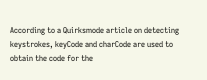According to a Quirksmode article on detecting keystrokes, keyCode and charCode are used to obtain the code for the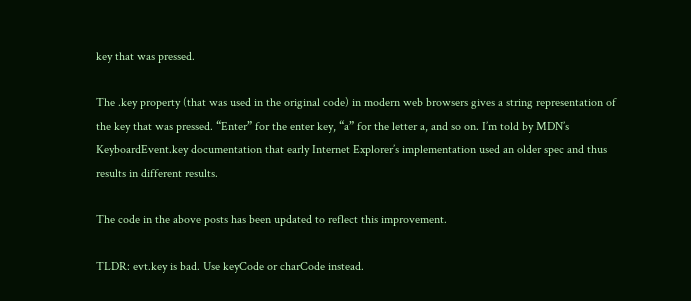key that was pressed.

The .key property (that was used in the original code) in modern web browsers gives a string representation of the key that was pressed. “Enter” for the enter key, “a” for the letter a, and so on. I’m told by MDN’s KeyboardEvent.key documentation that early Internet Explorer’s implementation used an older spec and thus results in different results.

The code in the above posts has been updated to reflect this improvement.

TLDR: evt.key is bad. Use keyCode or charCode instead.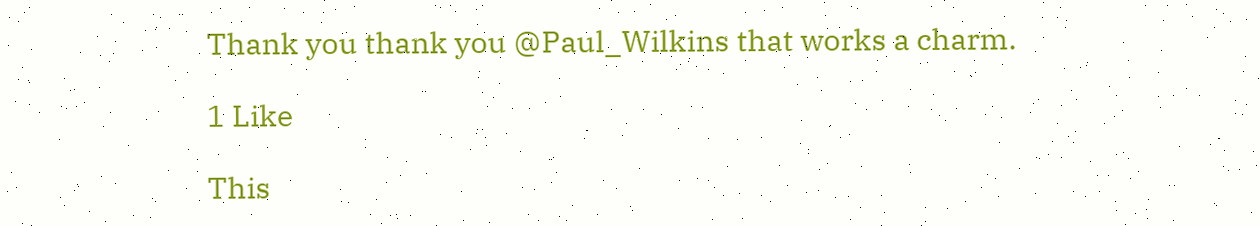Thank you thank you @Paul_Wilkins that works a charm.

1 Like

This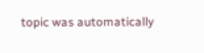topic was automatically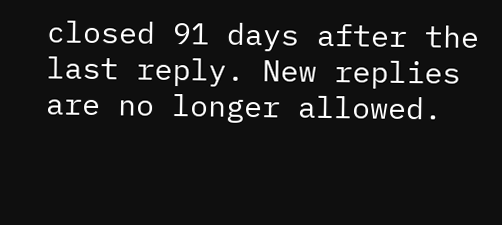closed 91 days after the last reply. New replies are no longer allowed.